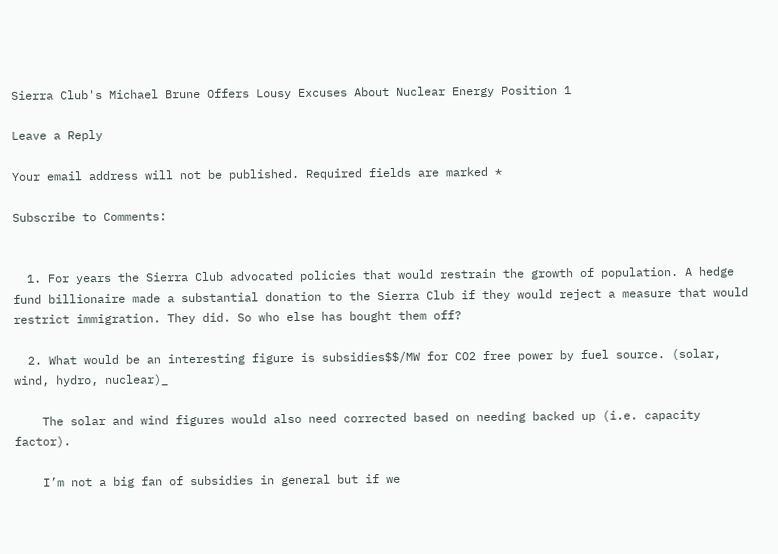Sierra Club's Michael Brune Offers Lousy Excuses About Nuclear Energy Position 1

Leave a Reply

Your email address will not be published. Required fields are marked *

Subscribe to Comments:


  1. For years the Sierra Club advocated policies that would restrain the growth of population. A hedge fund billionaire made a substantial donation to the Sierra Club if they would reject a measure that would restrict immigration. They did. So who else has bought them off?

  2. What would be an interesting figure is subsidies$$/MW for CO2 free power by fuel source. (solar, wind, hydro, nuclear)_

    The solar and wind figures would also need corrected based on needing backed up (i.e. capacity factor).

    I’m not a big fan of subsidies in general but if we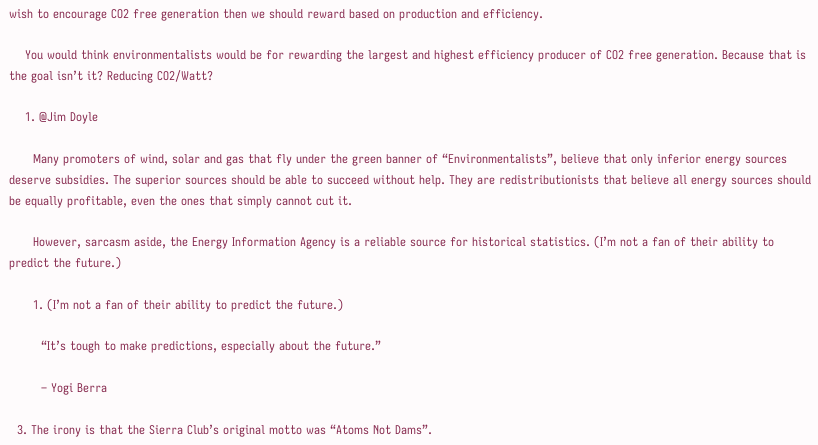wish to encourage CO2 free generation then we should reward based on production and efficiency.

    You would think environmentalists would be for rewarding the largest and highest efficiency producer of CO2 free generation. Because that is the goal isn’t it? Reducing CO2/Watt?

    1. @Jim Doyle

      Many promoters of wind, solar and gas that fly under the green banner of “Environmentalists”, believe that only inferior energy sources deserve subsidies. The superior sources should be able to succeed without help. They are redistributionists that believe all energy sources should be equally profitable, even the ones that simply cannot cut it.

      However, sarcasm aside, the Energy Information Agency is a reliable source for historical statistics. (I’m not a fan of their ability to predict the future.)

      1. (I’m not a fan of their ability to predict the future.)

        “It’s tough to make predictions, especially about the future.”

        – Yogi Berra

  3. The irony is that the Sierra Club’s original motto was “Atoms Not Dams”.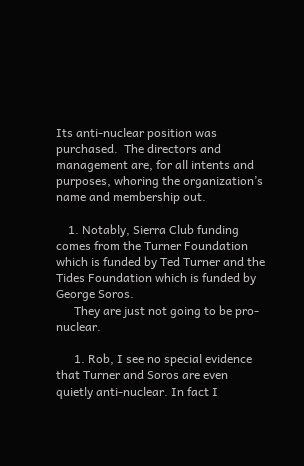Its anti-nuclear position was purchased.  The directors and management are, for all intents and purposes, whoring the organization’s name and membership out.

    1. Notably, Sierra Club funding comes from the Turner Foundation which is funded by Ted Turner and the Tides Foundation which is funded by George Soros.
      They are just not going to be pro-nuclear.

      1. Rob, I see no special evidence that Turner and Soros are even quietly anti-nuclear. In fact I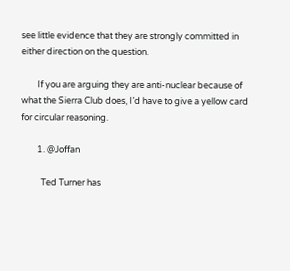see little evidence that they are strongly committed in either direction on the question.

        If you are arguing they are anti-nuclear because of what the Sierra Club does, I’d have to give a yellow card for circular reasoning.

        1. @Joffan

          Ted Turner has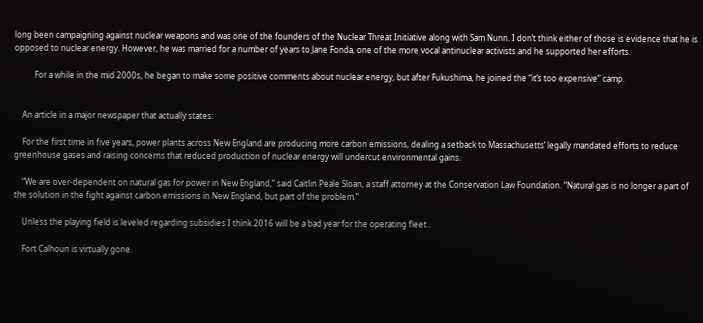long been campaigning against nuclear weapons and was one of the founders of the Nuclear Threat Initiative along with Sam Nunn. I don’t think either of those is evidence that he is opposed to nuclear energy. However, he was married for a number of years to Jane Fonda, one of the more vocal antinuclear activists and he supported her efforts.

          For a while in the mid 2000s, he began to make some positive comments about nuclear energy, but after Fukushima, he joined the “it’s too expensive” camp.


    An article in a major newspaper that actually states:

    For the first time in five years, power plants across New England are producing more carbon emissions, dealing a setback to Massachusetts’ legally mandated efforts to reduce greenhouse gases and raising concerns that reduced production of nuclear energy will undercut environmental gains.

    “We are over-dependent on natural gas for power in New England,” said Caitlin Peale Sloan, a staff attorney at the Conservation Law Foundation. “Natural gas is no longer a part of the solution in the fight against carbon emissions in New England, but part of the problem.”

    Unless the playing field is leveled regarding subsidies I think 2016 will be a bad year for the operating fleet..

    Fort Calhoun is virtually gone.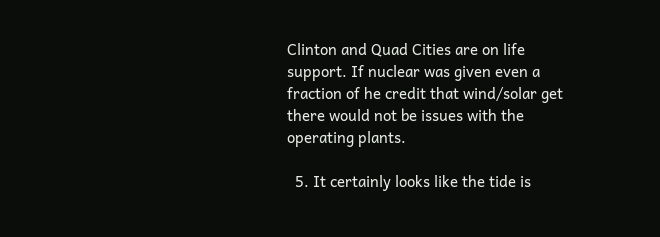Clinton and Quad Cities are on life support. If nuclear was given even a fraction of he credit that wind/solar get there would not be issues with the operating plants.

  5. It certainly looks like the tide is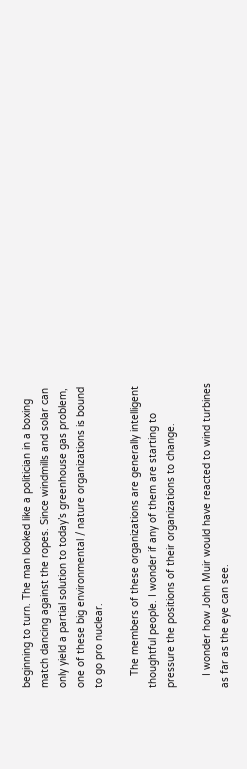beginning to turn. The man looked like a politician in a boxing match dancing against the ropes. Since windmills and solar can only yield a partial solution to today’s greenhouse gas problem, one of these big environmental / nature organizations is bound to go pro nuclear.

    The members of these organizations are generally intelligent thoughtful people. I wonder if any of them are starting to pressure the positions of their organizations to change.

    I wonder how John Muir would have reacted to wind turbines as far as the eye can see.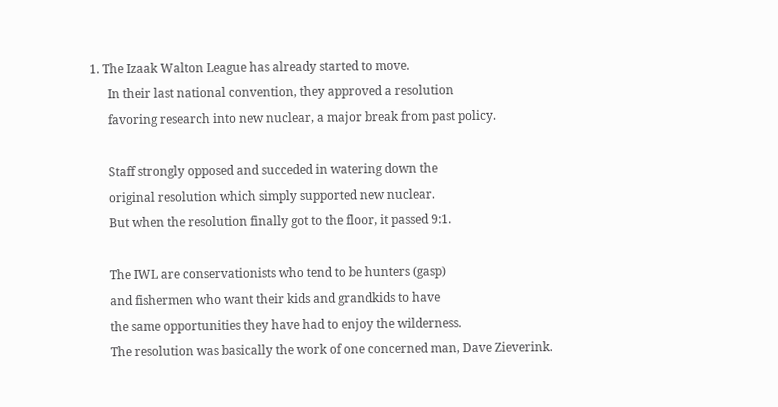1. The Izaak Walton League has already started to move.
      In their last national convention, they approved a resolution
      favoring research into new nuclear, a major break from past policy.

      Staff strongly opposed and succeded in watering down the
      original resolution which simply supported new nuclear.
      But when the resolution finally got to the floor, it passed 9:1.

      The IWL are conservationists who tend to be hunters (gasp)
      and fishermen who want their kids and grandkids to have
      the same opportunities they have had to enjoy the wilderness.
      The resolution was basically the work of one concerned man, Dave Zieverink.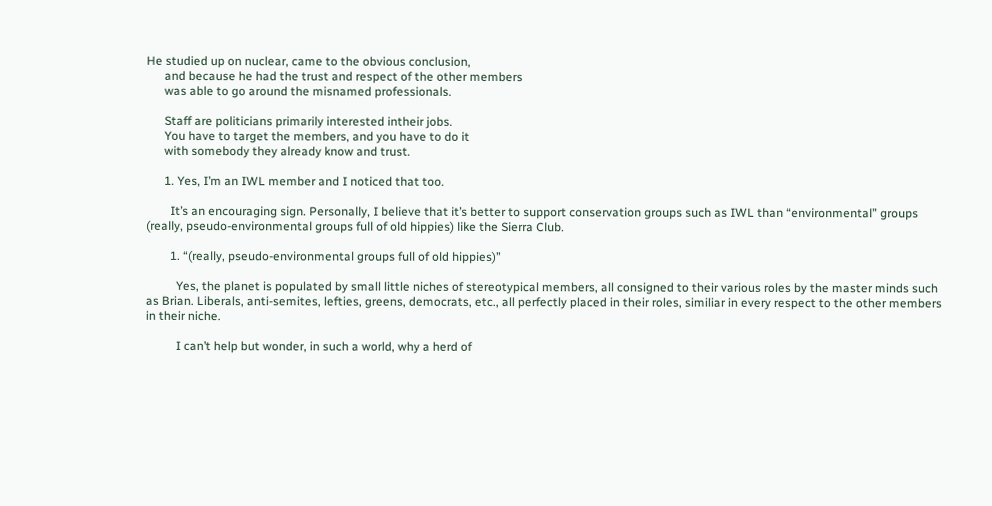He studied up on nuclear, came to the obvious conclusion,
      and because he had the trust and respect of the other members
      was able to go around the misnamed professionals.

      Staff are politicians primarily interested intheir jobs.
      You have to target the members, and you have to do it
      with somebody they already know and trust.

      1. Yes, I’m an IWL member and I noticed that too.

        It’s an encouraging sign. Personally, I believe that it’s better to support conservation groups such as IWL than “environmental” groups (really, pseudo-environmental groups full of old hippies) like the Sierra Club.

        1. “(really, pseudo-environmental groups full of old hippies)”

          Yes, the planet is populated by small little niches of stereotypical members, all consigned to their various roles by the master minds such as Brian. Liberals, anti-semites, lefties, greens, democrats, etc., all perfectly placed in their roles, similiar in every respect to the other members in their niche.

          I can’t help but wonder, in such a world, why a herd of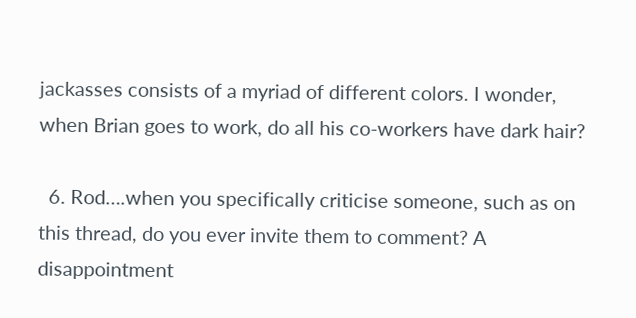jackasses consists of a myriad of different colors. I wonder, when Brian goes to work, do all his co-workers have dark hair?

  6. Rod….when you specifically criticise someone, such as on this thread, do you ever invite them to comment? A disappointment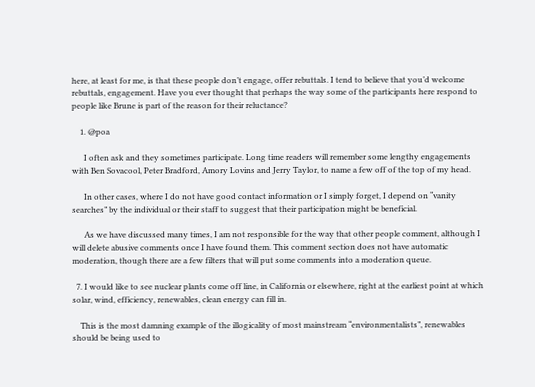here, at least for me, is that these people don’t engage, offer rebuttals. I tend to believe that you’d welcome rebuttals, engagement. Have you ever thought that perhaps the way some of the participants here respond to people like Brune is part of the reason for their reluctance?

    1. @poa

      I often ask and they sometimes participate. Long time readers will remember some lengthy engagements with Ben Sovacool, Peter Bradford, Amory Lovins and Jerry Taylor, to name a few off of the top of my head.

      In other cases, where I do not have good contact information or I simply forget, I depend on “vanity searches” by the individual or their staff to suggest that their participation might be beneficial.

      As we have discussed many times, I am not responsible for the way that other people comment, although I will delete abusive comments once I have found them. This comment section does not have automatic moderation, though there are a few filters that will put some comments into a moderation queue.

  7. I would like to see nuclear plants come off line, in California or elsewhere, right at the earliest point at which solar, wind, efficiency, renewables, clean energy can fill in.

    This is the most damning example of the illogicality of most mainstream “environmentalists”, renewables should be being used to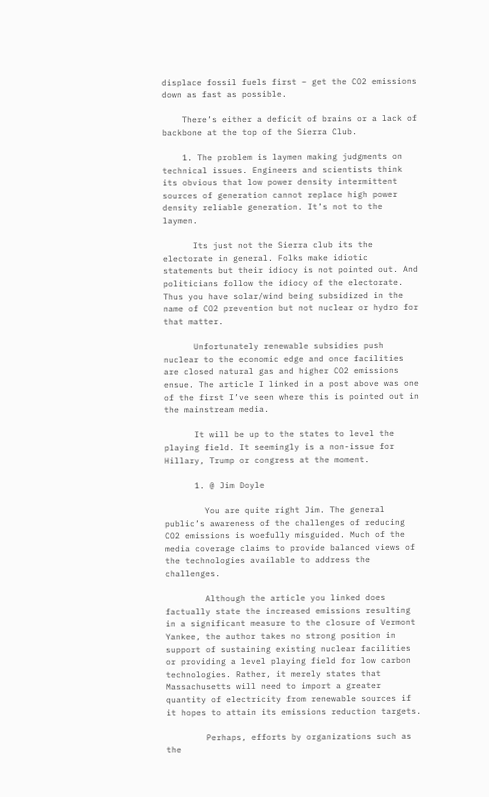displace fossil fuels first – get the CO2 emissions down as fast as possible.

    There’s either a deficit of brains or a lack of backbone at the top of the Sierra Club.

    1. The problem is laymen making judgments on technical issues. Engineers and scientists think its obvious that low power density intermittent sources of generation cannot replace high power density reliable generation. It’s not to the laymen.

      Its just not the Sierra club its the electorate in general. Folks make idiotic statements but their idiocy is not pointed out. And politicians follow the idiocy of the electorate. Thus you have solar/wind being subsidized in the name of CO2 prevention but not nuclear or hydro for that matter.

      Unfortunately renewable subsidies push nuclear to the economic edge and once facilities are closed natural gas and higher CO2 emissions ensue. The article I linked in a post above was one of the first I’ve seen where this is pointed out in the mainstream media.

      It will be up to the states to level the playing field. It seemingly is a non-issue for Hillary, Trump or congress at the moment.

      1. @ Jim Doyle

        You are quite right Jim. The general public’s awareness of the challenges of reducing CO2 emissions is woefully misguided. Much of the media coverage claims to provide balanced views of the technologies available to address the challenges.

        Although the article you linked does factually state the increased emissions resulting in a significant measure to the closure of Vermont Yankee, the author takes no strong position in support of sustaining existing nuclear facilities or providing a level playing field for low carbon technologies. Rather, it merely states that Massachusetts will need to import a greater quantity of electricity from renewable sources if it hopes to attain its emissions reduction targets.

        Perhaps, efforts by organizations such as the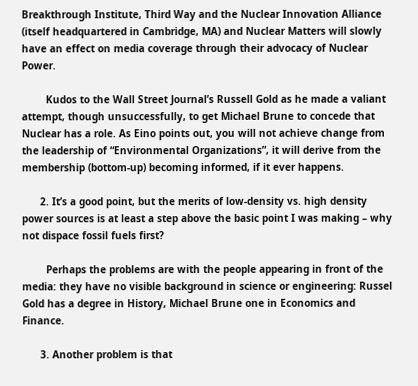Breakthrough Institute, Third Way and the Nuclear Innovation Alliance (itself headquartered in Cambridge, MA) and Nuclear Matters will slowly have an effect on media coverage through their advocacy of Nuclear Power.

        Kudos to the Wall Street Journal’s Russell Gold as he made a valiant attempt, though unsuccessfully, to get Michael Brune to concede that Nuclear has a role. As Eino points out, you will not achieve change from the leadership of “Environmental Organizations”, it will derive from the membership (bottom-up) becoming informed, if it ever happens.

      2. It’s a good point, but the merits of low-density vs. high density power sources is at least a step above the basic point I was making – why not dispace fossil fuels first?

        Perhaps the problems are with the people appearing in front of the media: they have no visible background in science or engineering: Russel Gold has a degree in History, Michael Brune one in Economics and Finance.

      3. Another problem is that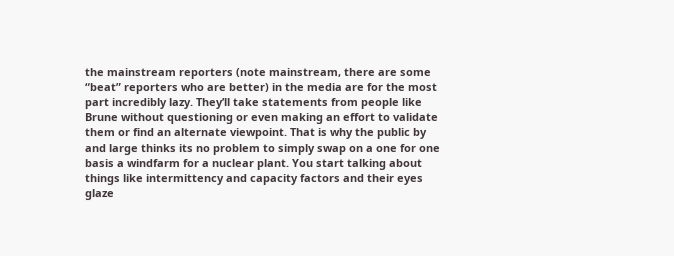the mainstream reporters (note mainstream, there are some “beat” reporters who are better) in the media are for the most part incredibly lazy. They’ll take statements from people like Brune without questioning or even making an effort to validate them or find an alternate viewpoint. That is why the public by and large thinks its no problem to simply swap on a one for one basis a windfarm for a nuclear plant. You start talking about things like intermittency and capacity factors and their eyes glaze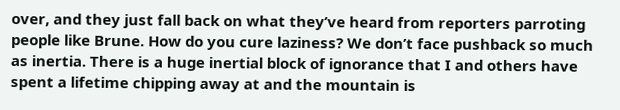over, and they just fall back on what they’ve heard from reporters parroting people like Brune. How do you cure laziness? We don’t face pushback so much as inertia. There is a huge inertial block of ignorance that I and others have spent a lifetime chipping away at and the mountain is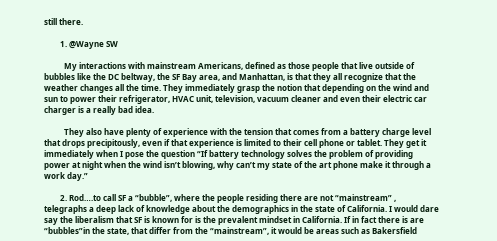still there.

        1. @Wayne SW

          My interactions with mainstream Americans, defined as those people that live outside of bubbles like the DC beltway, the SF Bay area, and Manhattan, is that they all recognize that the weather changes all the time. They immediately grasp the notion that depending on the wind and sun to power their refrigerator, HVAC unit, television, vacuum cleaner and even their electric car charger is a really bad idea.

          They also have plenty of experience with the tension that comes from a battery charge level that drops precipitously, even if that experience is limited to their cell phone or tablet. They get it immediately when I pose the question “If battery technology solves the problem of providing power at night when the wind isn’t blowing, why can’t my state of the art phone make it through a work day.”

        2. Rod….to call SF a “bubble”, where the people residing there are not “mainstream” , telegraphs a deep lack of knowledge about the demographics in the state of California. I would dare say the liberalism that SF is known for is the prevalent mindset in California. If in fact there is are “bubbles”in the state, that differ from the “mainstream”, it would be areas such as Bakersfield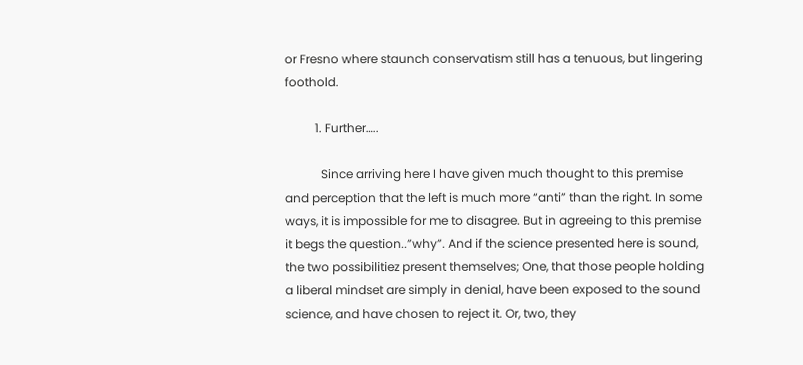or Fresno where staunch conservatism still has a tenuous, but lingering foothold.

          1. Further…..

            Since arriving here I have given much thought to this premise and perception that the left is much more “anti” than the right. In some ways, it is impossible for me to disagree. But in agreeing to this premise it begs the question..”why”. And if the science presented here is sound, the two possibilitiez present themselves; One, that those people holding a liberal mindset are simply in denial, have been exposed to the sound science, and have chosen to reject it. Or, two, they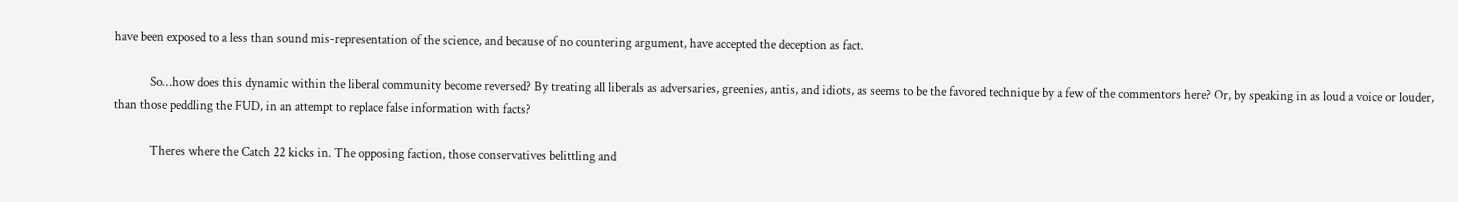have been exposed to a less than sound mis-representation of the science, and because of no countering argument, have accepted the deception as fact.

            So…how does this dynamic within the liberal community become reversed? By treating all liberals as adversaries, greenies, antis, and idiots, as seems to be the favored technique by a few of the commentors here? Or, by speaking in as loud a voice or louder, than those peddling the FUD, in an attempt to replace false information with facts?

            Theres where the Catch 22 kicks in. The opposing faction, those conservatives belittling and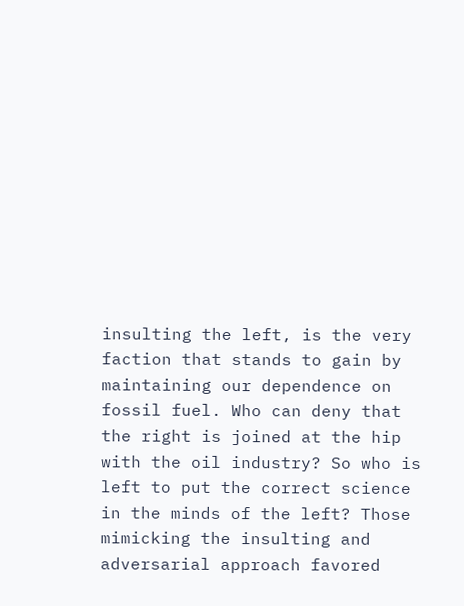insulting the left, is the very faction that stands to gain by maintaining our dependence on fossil fuel. Who can deny that the right is joined at the hip with the oil industry? So who is left to put the correct science in the minds of the left? Those mimicking the insulting and adversarial approach favored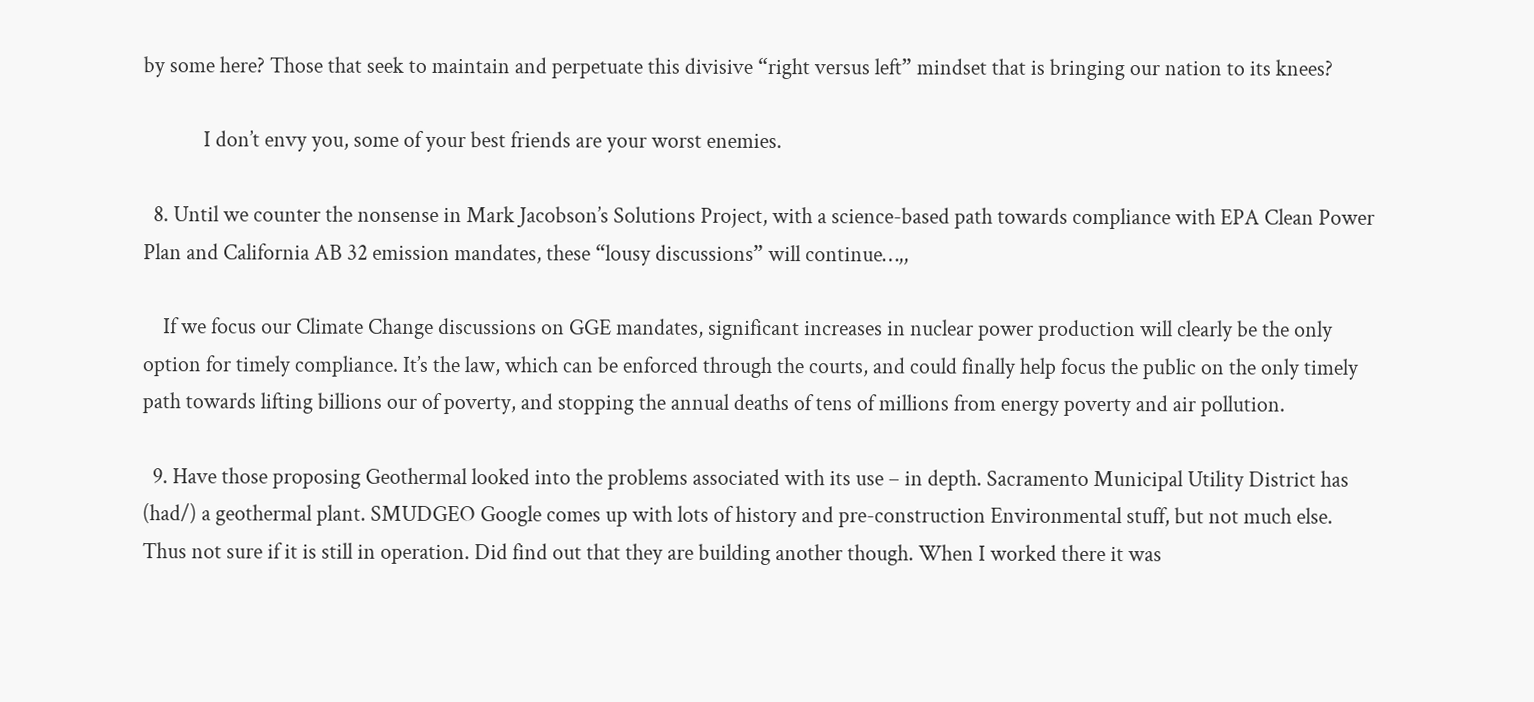by some here? Those that seek to maintain and perpetuate this divisive “right versus left” mindset that is bringing our nation to its knees?

            I don’t envy you, some of your best friends are your worst enemies.

  8. Until we counter the nonsense in Mark Jacobson’s Solutions Project, with a science-based path towards compliance with EPA Clean Power Plan and California AB 32 emission mandates, these “lousy discussions” will continue…,,

    If we focus our Climate Change discussions on GGE mandates, significant increases in nuclear power production will clearly be the only option for timely compliance. It’s the law, which can be enforced through the courts, and could finally help focus the public on the only timely path towards lifting billions our of poverty, and stopping the annual deaths of tens of millions from energy poverty and air pollution.

  9. Have those proposing Geothermal looked into the problems associated with its use – in depth. Sacramento Municipal Utility District has (had/) a geothermal plant. SMUDGEO Google comes up with lots of history and pre-construction Environmental stuff, but not much else. Thus not sure if it is still in operation. Did find out that they are building another though. When I worked there it was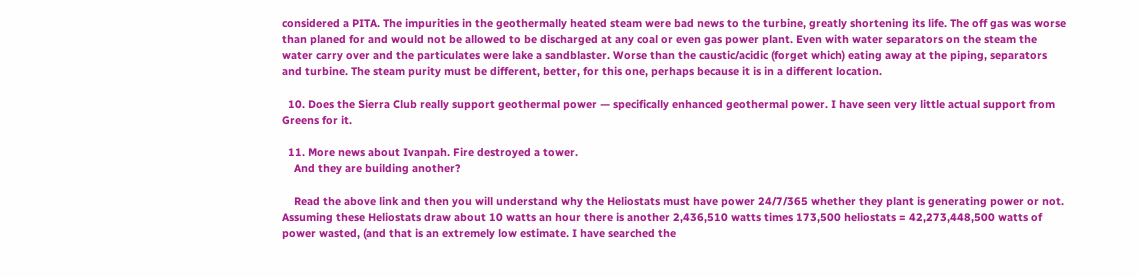considered a PITA. The impurities in the geothermally heated steam were bad news to the turbine, greatly shortening its life. The off gas was worse than planed for and would not be allowed to be discharged at any coal or even gas power plant. Even with water separators on the steam the water carry over and the particulates were lake a sandblaster. Worse than the caustic/acidic (forget which) eating away at the piping, separators and turbine. The steam purity must be different, better, for this one, perhaps because it is in a different location.

  10. Does the Sierra Club really support geothermal power — specifically enhanced geothermal power. I have seen very little actual support from Greens for it.

  11. More news about Ivanpah. Fire destroyed a tower.
    And they are building another?

    Read the above link and then you will understand why the Heliostats must have power 24/7/365 whether they plant is generating power or not. Assuming these Heliostats draw about 10 watts an hour there is another 2,436,510 watts times 173,500 heliostats = 42,273,448,500 watts of power wasted, (and that is an extremely low estimate. I have searched the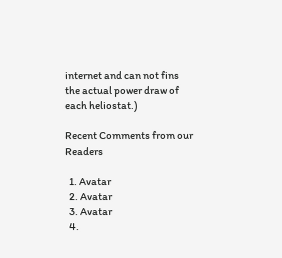internet and can not fins the actual power draw of each heliostat.)

Recent Comments from our Readers

  1. Avatar
  2. Avatar
  3. Avatar
  4.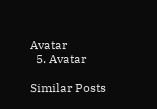Avatar
  5. Avatar

Similar Posts